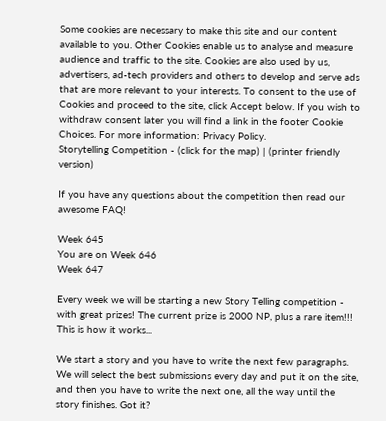Some cookies are necessary to make this site and our content available to you. Other Cookies enable us to analyse and measure audience and traffic to the site. Cookies are also used by us, advertisers, ad-tech providers and others to develop and serve ads that are more relevant to your interests. To consent to the use of Cookies and proceed to the site, click Accept below. If you wish to withdraw consent later you will find a link in the footer Cookie Choices. For more information: Privacy Policy.
Storytelling Competition - (click for the map) | (printer friendly version)

If you have any questions about the competition then read our awesome FAQ!

Week 645
You are on Week 646
Week 647

Every week we will be starting a new Story Telling competition - with great prizes! The current prize is 2000 NP, plus a rare item!!! This is how it works...

We start a story and you have to write the next few paragraphs. We will select the best submissions every day and put it on the site, and then you have to write the next one, all the way until the story finishes. Got it?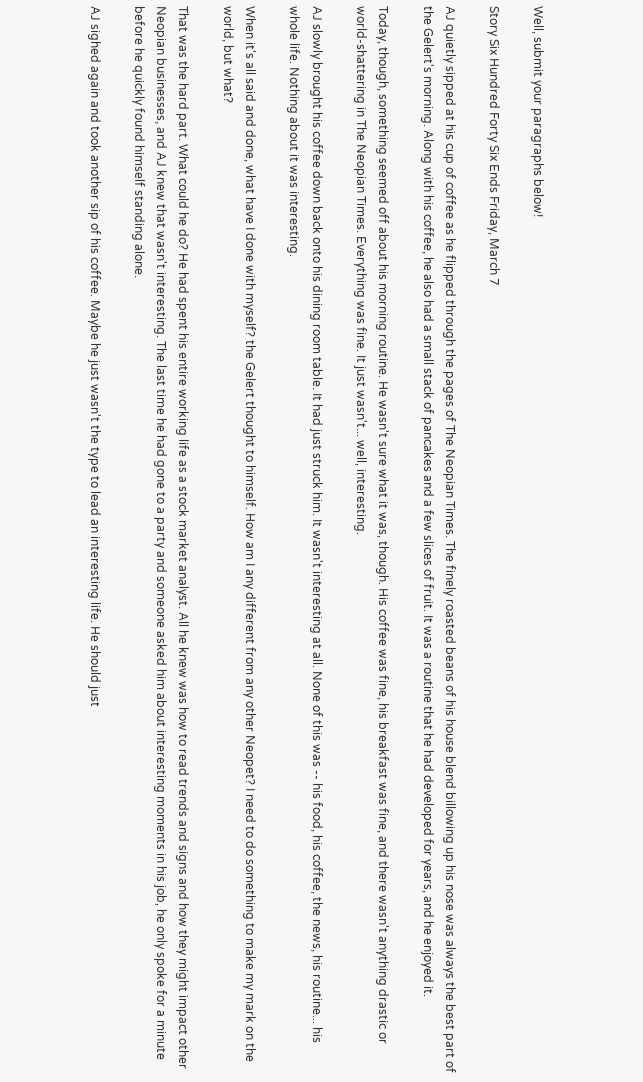Well, submit your paragraphs below!

Story Six Hundred Forty Six Ends Friday, March 7

AJ quietly sipped at his cup of coffee as he flipped through the pages of The Neopian Times. The finely roasted beans of his house blend billowing up his nose was always the best part of the Gelert's morning. Along with his coffee, he also had a small stack of pancakes and a few slices of fruit. It was a routine that he had developed for years, and he enjoyed it.

Today, though, something seemed off about his morning routine. He wasn't sure what it was, though. His coffee was fine, his breakfast was fine, and there wasn't anything drastic or world-shattering in The Neopian Times. Everything was fine. It just wasn't... well, interesting.

AJ slowly brought his coffee down back onto his dining room table. It had just struck him. It wasn't interesting at all. None of this was -- his food, his coffee, the news, his routine... his whole life. Nothing about it was interesting.

When it's all said and done, what have I done with myself? the Gelert thought to himself. How am I any different from any other Neopet? I need to do something to make my mark on the world, but what?

That was the hard part. What could he do? He had spent his entire working life as a stock market analyst. All he knew was how to read trends and signs and how they might impact other Neopian businesses, and AJ knew that wasn't interesting. The last time he had gone to a party and someone asked him about interesting moments in his job, he only spoke for a minute before he quickly found himself standing alone.

AJ sighed again and took another sip of his coffee. Maybe he just wasn't the type to lead an interesting life. He should just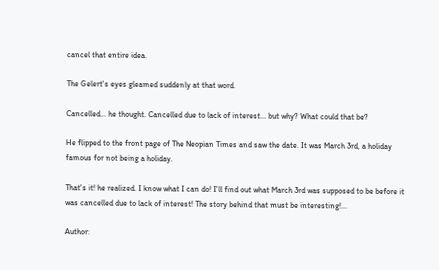cancel that entire idea.

The Gelert's eyes gleamed suddenly at that word.

Cancelled... he thought. Cancelled due to lack of interest... but why? What could that be?

He flipped to the front page of The Neopian Times and saw the date. It was March 3rd, a holiday famous for not being a holiday.

That's it! he realized. I know what I can do! I'll find out what March 3rd was supposed to be before it was cancelled due to lack of interest! The story behind that must be interesting!...

Author: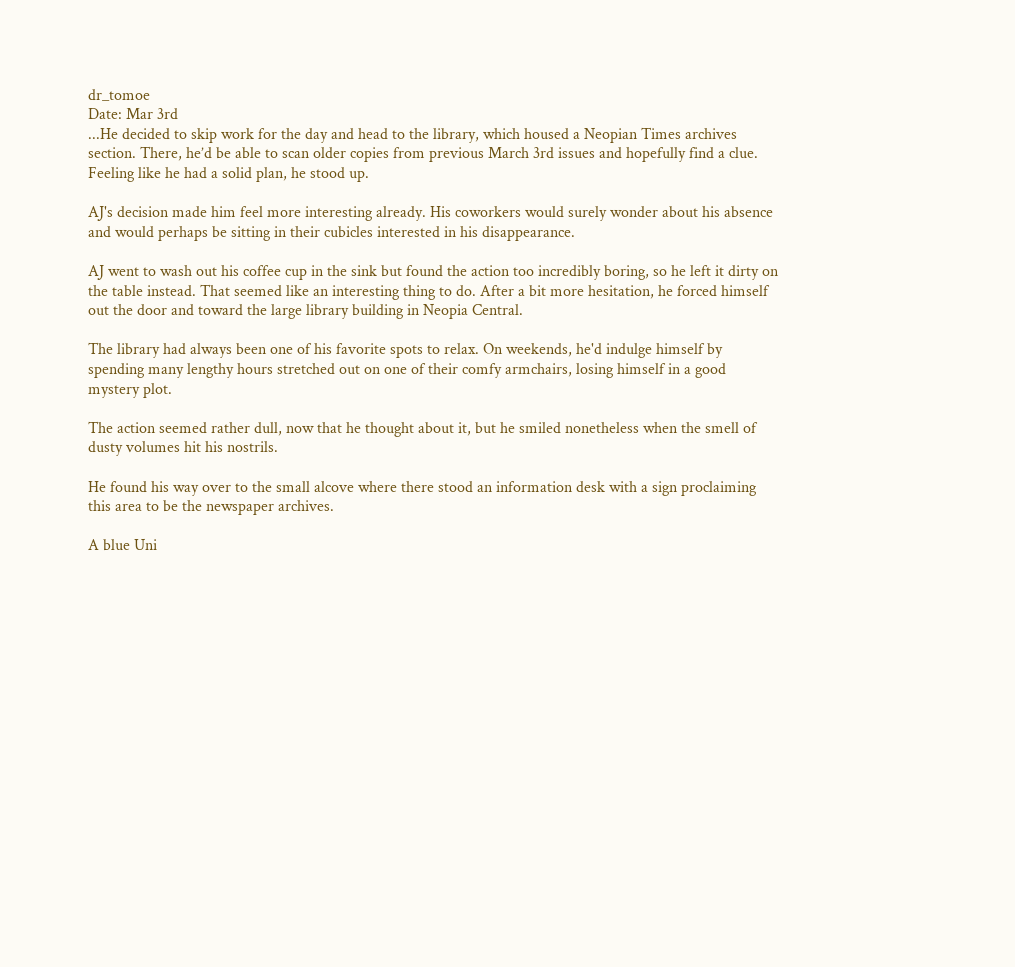dr_tomoe
Date: Mar 3rd
...He decided to skip work for the day and head to the library, which housed a Neopian Times archives section. There, he’d be able to scan older copies from previous March 3rd issues and hopefully find a clue. Feeling like he had a solid plan, he stood up.

AJ's decision made him feel more interesting already. His coworkers would surely wonder about his absence and would perhaps be sitting in their cubicles interested in his disappearance.

AJ went to wash out his coffee cup in the sink but found the action too incredibly boring, so he left it dirty on the table instead. That seemed like an interesting thing to do. After a bit more hesitation, he forced himself out the door and toward the large library building in Neopia Central.

The library had always been one of his favorite spots to relax. On weekends, he'd indulge himself by spending many lengthy hours stretched out on one of their comfy armchairs, losing himself in a good mystery plot.

The action seemed rather dull, now that he thought about it, but he smiled nonetheless when the smell of dusty volumes hit his nostrils.

He found his way over to the small alcove where there stood an information desk with a sign proclaiming this area to be the newspaper archives.

A blue Uni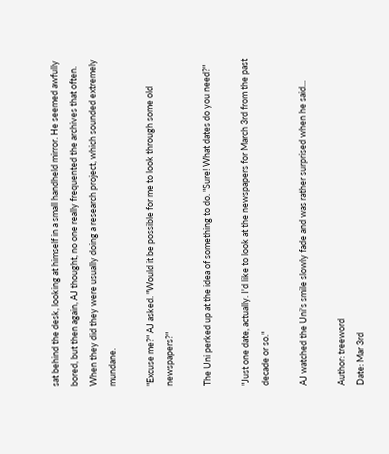sat behind the desk, looking at himself in a small handheld mirror. He seemed awfully bored, but then again, AJ thought, no one really frequented the archives that often. When they did they were usually doing a research project, which sounded extremely mundane.

"Excuse me?" AJ asked. "Would it be possible for me to look through some old newspapers?"

The Uni perked up at the idea of something to do. "Sure! What dates do you need?"

"Just one date, actually. I'd like to look at the newspapers for March 3rd from the past decade or so."

AJ watched the Uni's smile slowly fade and was rather surprised when he said...

Author: treeword
Date: Mar 3rd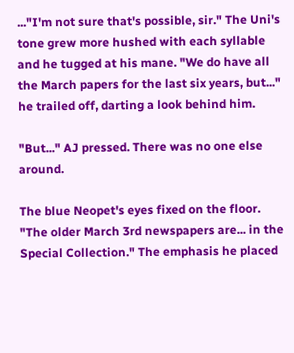..."I'm not sure that's possible, sir." The Uni's tone grew more hushed with each syllable and he tugged at his mane. "We do have all the March papers for the last six years, but..." he trailed off, darting a look behind him.

"But..." AJ pressed. There was no one else around.

The blue Neopet's eyes fixed on the floor. "The older March 3rd newspapers are... in the Special Collection." The emphasis he placed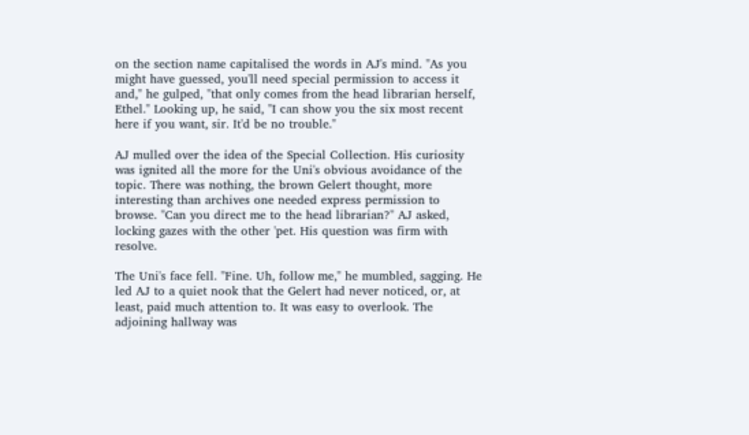on the section name capitalised the words in AJ's mind. "As you might have guessed, you'll need special permission to access it and," he gulped, "that only comes from the head librarian herself, Ethel." Looking up, he said, "I can show you the six most recent here if you want, sir. It'd be no trouble."

AJ mulled over the idea of the Special Collection. His curiosity was ignited all the more for the Uni's obvious avoidance of the topic. There was nothing, the brown Gelert thought, more interesting than archives one needed express permission to browse. "Can you direct me to the head librarian?" AJ asked, locking gazes with the other 'pet. His question was firm with resolve.

The Uni's face fell. "Fine. Uh, follow me," he mumbled, sagging. He led AJ to a quiet nook that the Gelert had never noticed, or, at least, paid much attention to. It was easy to overlook. The adjoining hallway was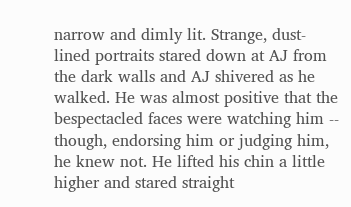narrow and dimly lit. Strange, dust-lined portraits stared down at AJ from the dark walls and AJ shivered as he walked. He was almost positive that the bespectacled faces were watching him -- though, endorsing him or judging him, he knew not. He lifted his chin a little higher and stared straight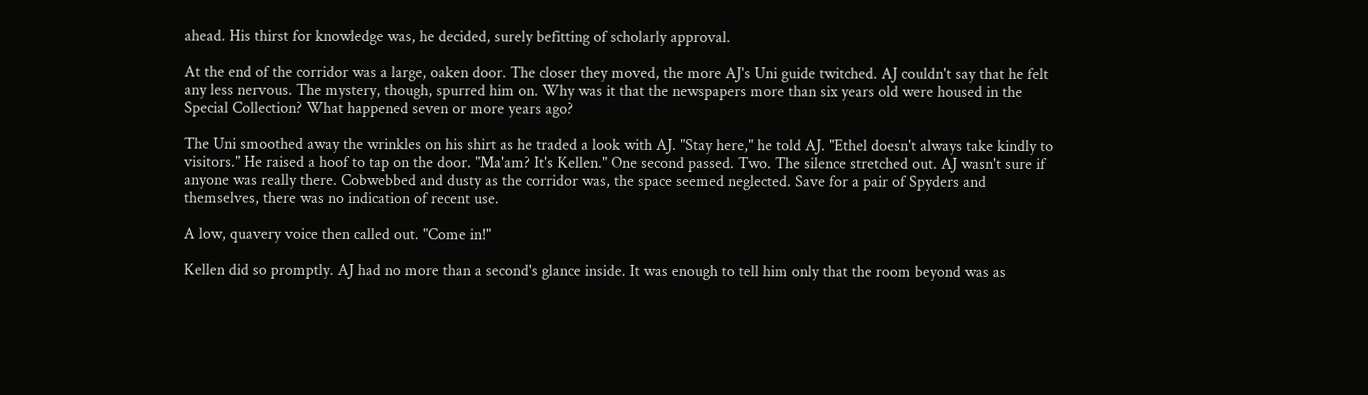ahead. His thirst for knowledge was, he decided, surely befitting of scholarly approval.

At the end of the corridor was a large, oaken door. The closer they moved, the more AJ's Uni guide twitched. AJ couldn't say that he felt any less nervous. The mystery, though, spurred him on. Why was it that the newspapers more than six years old were housed in the Special Collection? What happened seven or more years ago?

The Uni smoothed away the wrinkles on his shirt as he traded a look with AJ. "Stay here," he told AJ. "Ethel doesn't always take kindly to visitors." He raised a hoof to tap on the door. "Ma'am? It's Kellen." One second passed. Two. The silence stretched out. AJ wasn't sure if anyone was really there. Cobwebbed and dusty as the corridor was, the space seemed neglected. Save for a pair of Spyders and themselves, there was no indication of recent use.

A low, quavery voice then called out. "Come in!"

Kellen did so promptly. AJ had no more than a second's glance inside. It was enough to tell him only that the room beyond was as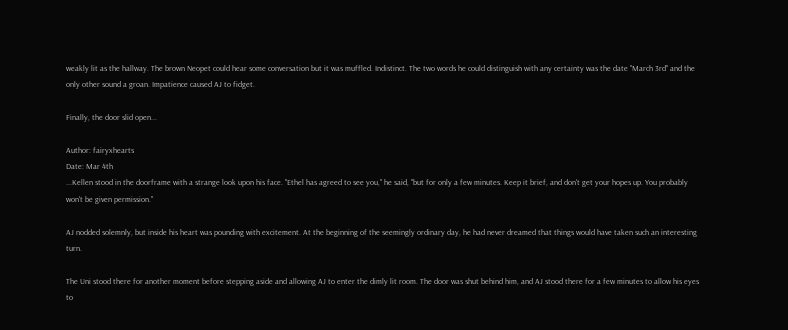weakly lit as the hallway. The brown Neopet could hear some conversation but it was muffled. Indistinct. The two words he could distinguish with any certainty was the date "March 3rd" and the only other sound a groan. Impatience caused AJ to fidget.

Finally, the door slid open...

Author: fairyxhearts
Date: Mar 4th
...Kellen stood in the doorframe with a strange look upon his face. "Ethel has agreed to see you," he said, "but for only a few minutes. Keep it brief, and don't get your hopes up. You probably won't be given permission."

AJ nodded solemnly, but inside his heart was pounding with excitement. At the beginning of the seemingly ordinary day, he had never dreamed that things would have taken such an interesting turn.

The Uni stood there for another moment before stepping aside and allowing AJ to enter the dimly lit room. The door was shut behind him, and AJ stood there for a few minutes to allow his eyes to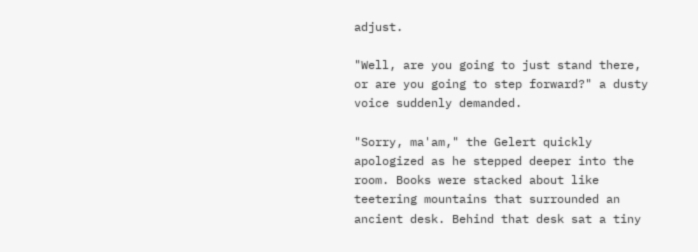adjust.

"Well, are you going to just stand there, or are you going to step forward?" a dusty voice suddenly demanded.

"Sorry, ma'am," the Gelert quickly apologized as he stepped deeper into the room. Books were stacked about like teetering mountains that surrounded an ancient desk. Behind that desk sat a tiny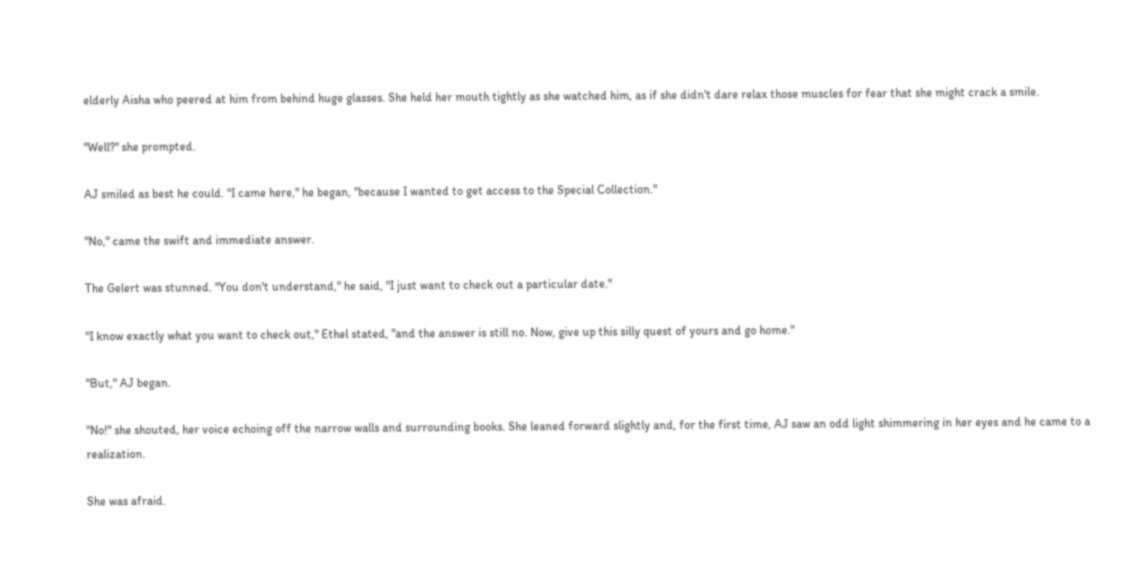elderly Aisha who peered at him from behind huge glasses. She held her mouth tightly as she watched him, as if she didn't dare relax those muscles for fear that she might crack a smile.

"Well?" she prompted.

AJ smiled as best he could. "I came here," he began, "because I wanted to get access to the Special Collection."

"No," came the swift and immediate answer.

The Gelert was stunned. "You don't understand," he said, "I just want to check out a particular date."

"I know exactly what you want to check out," Ethel stated, "and the answer is still no. Now, give up this silly quest of yours and go home."

"But," AJ began.

"No!" she shouted, her voice echoing off the narrow walls and surrounding books. She leaned forward slightly and, for the first time, AJ saw an odd light shimmering in her eyes and he came to a realization.

She was afraid.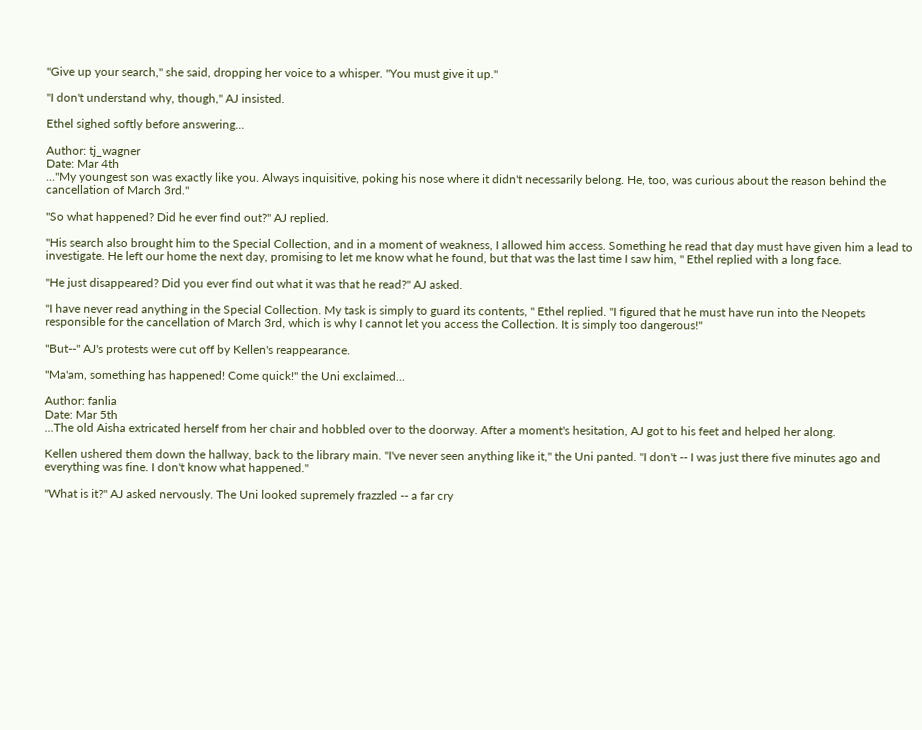"Give up your search," she said, dropping her voice to a whisper. "You must give it up."

"I don't understand why, though," AJ insisted.

Ethel sighed softly before answering...

Author: tj_wagner
Date: Mar 4th
..."My youngest son was exactly like you. Always inquisitive, poking his nose where it didn't necessarily belong. He, too, was curious about the reason behind the cancellation of March 3rd."

"So what happened? Did he ever find out?" AJ replied.

"His search also brought him to the Special Collection, and in a moment of weakness, I allowed him access. Something he read that day must have given him a lead to investigate. He left our home the next day, promising to let me know what he found, but that was the last time I saw him, " Ethel replied with a long face.

"He just disappeared? Did you ever find out what it was that he read?" AJ asked.

"I have never read anything in the Special Collection. My task is simply to guard its contents, " Ethel replied. "I figured that he must have run into the Neopets responsible for the cancellation of March 3rd, which is why I cannot let you access the Collection. It is simply too dangerous!"

"But--" AJ's protests were cut off by Kellen's reappearance.

"Ma'am, something has happened! Come quick!" the Uni exclaimed...

Author: fanlia
Date: Mar 5th
...The old Aisha extricated herself from her chair and hobbled over to the doorway. After a moment's hesitation, AJ got to his feet and helped her along.

Kellen ushered them down the hallway, back to the library main. "I've never seen anything like it," the Uni panted. "I don't -- I was just there five minutes ago and everything was fine. I don't know what happened."

"What is it?" AJ asked nervously. The Uni looked supremely frazzled -- a far cry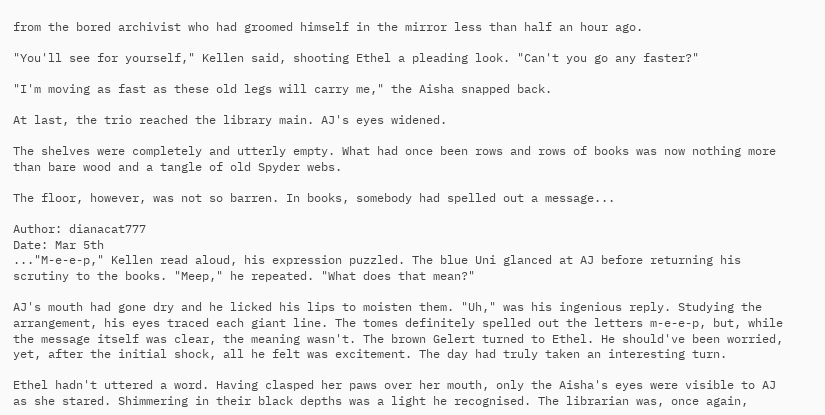from the bored archivist who had groomed himself in the mirror less than half an hour ago.

"You'll see for yourself," Kellen said, shooting Ethel a pleading look. "Can't you go any faster?"

"I'm moving as fast as these old legs will carry me," the Aisha snapped back.

At last, the trio reached the library main. AJ's eyes widened.

The shelves were completely and utterly empty. What had once been rows and rows of books was now nothing more than bare wood and a tangle of old Spyder webs.

The floor, however, was not so barren. In books, somebody had spelled out a message...

Author: dianacat777
Date: Mar 5th
..."M-e-e-p," Kellen read aloud, his expression puzzled. The blue Uni glanced at AJ before returning his scrutiny to the books. "Meep," he repeated. "What does that mean?"

AJ's mouth had gone dry and he licked his lips to moisten them. "Uh," was his ingenious reply. Studying the arrangement, his eyes traced each giant line. The tomes definitely spelled out the letters m-e-e-p, but, while the message itself was clear, the meaning wasn't. The brown Gelert turned to Ethel. He should've been worried, yet, after the initial shock, all he felt was excitement. The day had truly taken an interesting turn.

Ethel hadn't uttered a word. Having clasped her paws over her mouth, only the Aisha's eyes were visible to AJ as she stared. Shimmering in their black depths was a light he recognised. The librarian was, once again,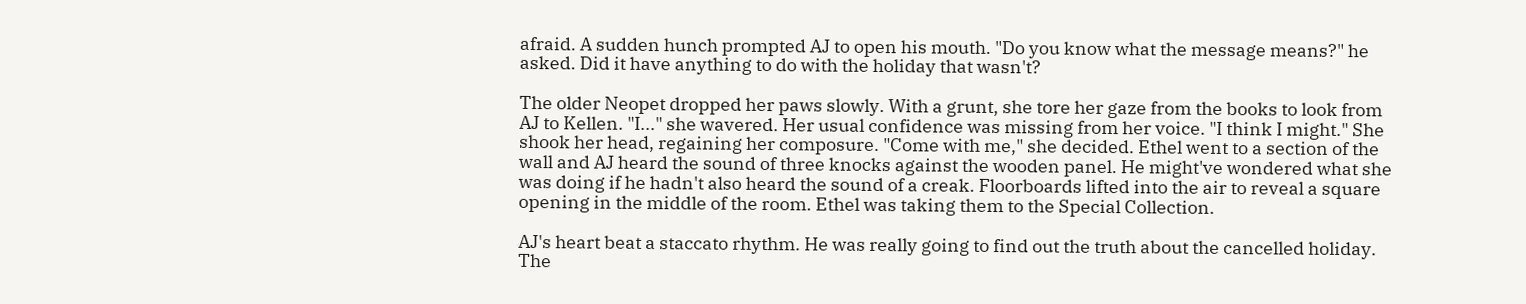afraid. A sudden hunch prompted AJ to open his mouth. "Do you know what the message means?" he asked. Did it have anything to do with the holiday that wasn't?

The older Neopet dropped her paws slowly. With a grunt, she tore her gaze from the books to look from AJ to Kellen. "I..." she wavered. Her usual confidence was missing from her voice. "I think I might." She shook her head, regaining her composure. "Come with me," she decided. Ethel went to a section of the wall and AJ heard the sound of three knocks against the wooden panel. He might've wondered what she was doing if he hadn't also heard the sound of a creak. Floorboards lifted into the air to reveal a square opening in the middle of the room. Ethel was taking them to the Special Collection.

AJ's heart beat a staccato rhythm. He was really going to find out the truth about the cancelled holiday. The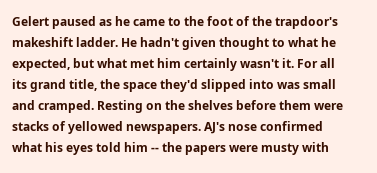Gelert paused as he came to the foot of the trapdoor's makeshift ladder. He hadn't given thought to what he expected, but what met him certainly wasn't it. For all its grand title, the space they'd slipped into was small and cramped. Resting on the shelves before them were stacks of yellowed newspapers. AJ's nose confirmed what his eyes told him -- the papers were musty with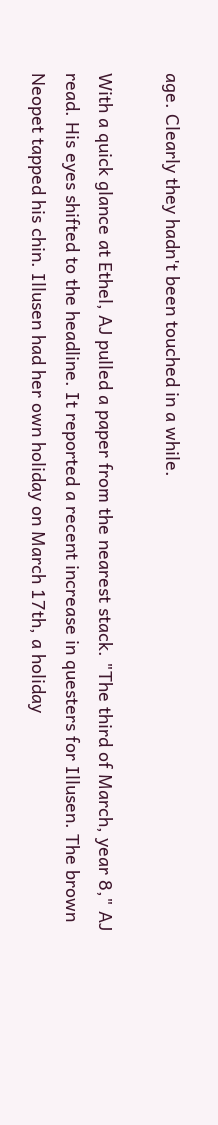age. Clearly they hadn't been touched in a while.

With a quick glance at Ethel, AJ pulled a paper from the nearest stack. "The third of March, year 8," AJ read. His eyes shifted to the headline. It reported a recent increase in questers for Illusen. The brown Neopet tapped his chin. Illusen had her own holiday on March 17th, a holiday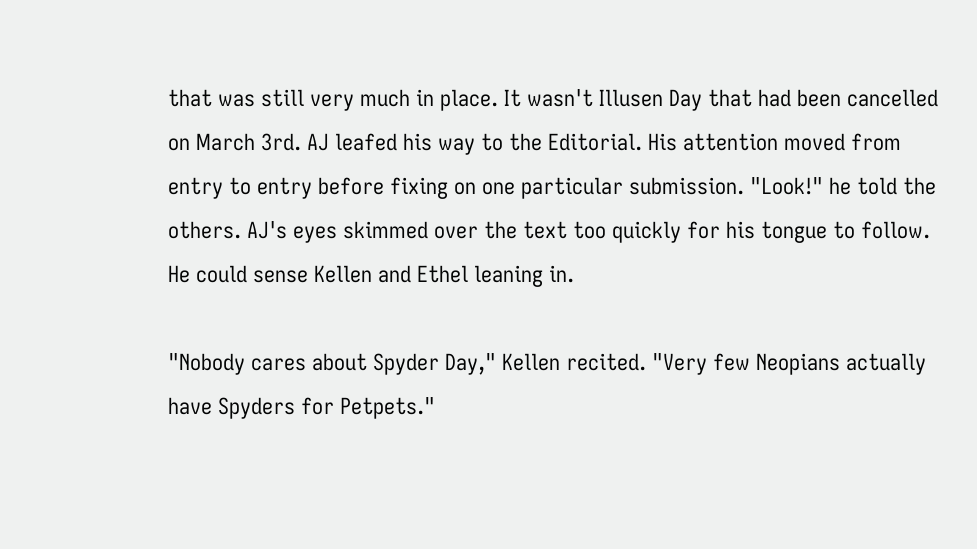that was still very much in place. It wasn't Illusen Day that had been cancelled on March 3rd. AJ leafed his way to the Editorial. His attention moved from entry to entry before fixing on one particular submission. "Look!" he told the others. AJ's eyes skimmed over the text too quickly for his tongue to follow. He could sense Kellen and Ethel leaning in.

"Nobody cares about Spyder Day," Kellen recited. "Very few Neopians actually have Spyders for Petpets."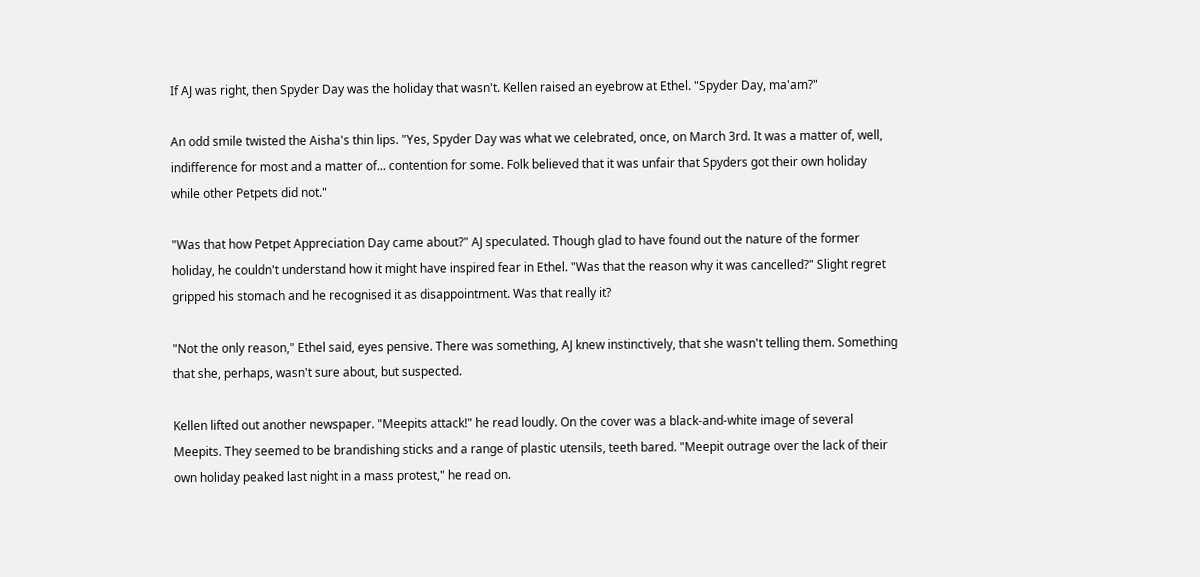If AJ was right, then Spyder Day was the holiday that wasn't. Kellen raised an eyebrow at Ethel. "Spyder Day, ma'am?"

An odd smile twisted the Aisha's thin lips. "Yes, Spyder Day was what we celebrated, once, on March 3rd. It was a matter of, well, indifference for most and a matter of... contention for some. Folk believed that it was unfair that Spyders got their own holiday while other Petpets did not."

"Was that how Petpet Appreciation Day came about?" AJ speculated. Though glad to have found out the nature of the former holiday, he couldn't understand how it might have inspired fear in Ethel. "Was that the reason why it was cancelled?" Slight regret gripped his stomach and he recognised it as disappointment. Was that really it?

"Not the only reason," Ethel said, eyes pensive. There was something, AJ knew instinctively, that she wasn't telling them. Something that she, perhaps, wasn't sure about, but suspected.

Kellen lifted out another newspaper. "Meepits attack!" he read loudly. On the cover was a black-and-white image of several Meepits. They seemed to be brandishing sticks and a range of plastic utensils, teeth bared. "Meepit outrage over the lack of their own holiday peaked last night in a mass protest," he read on.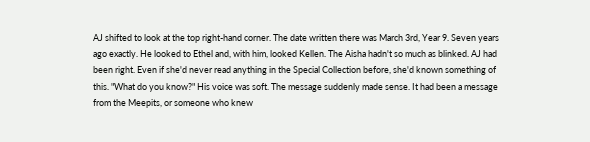AJ shifted to look at the top right-hand corner. The date written there was March 3rd, Year 9. Seven years ago exactly. He looked to Ethel and, with him, looked Kellen. The Aisha hadn't so much as blinked. AJ had been right. Even if she'd never read anything in the Special Collection before, she'd known something of this. "What do you know?" His voice was soft. The message suddenly made sense. It had been a message from the Meepits, or someone who knew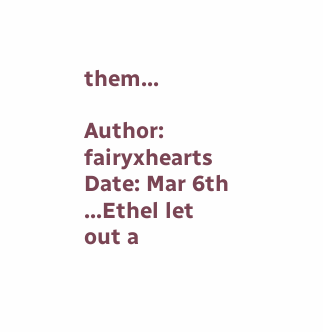them...

Author: fairyxhearts
Date: Mar 6th
...Ethel let out a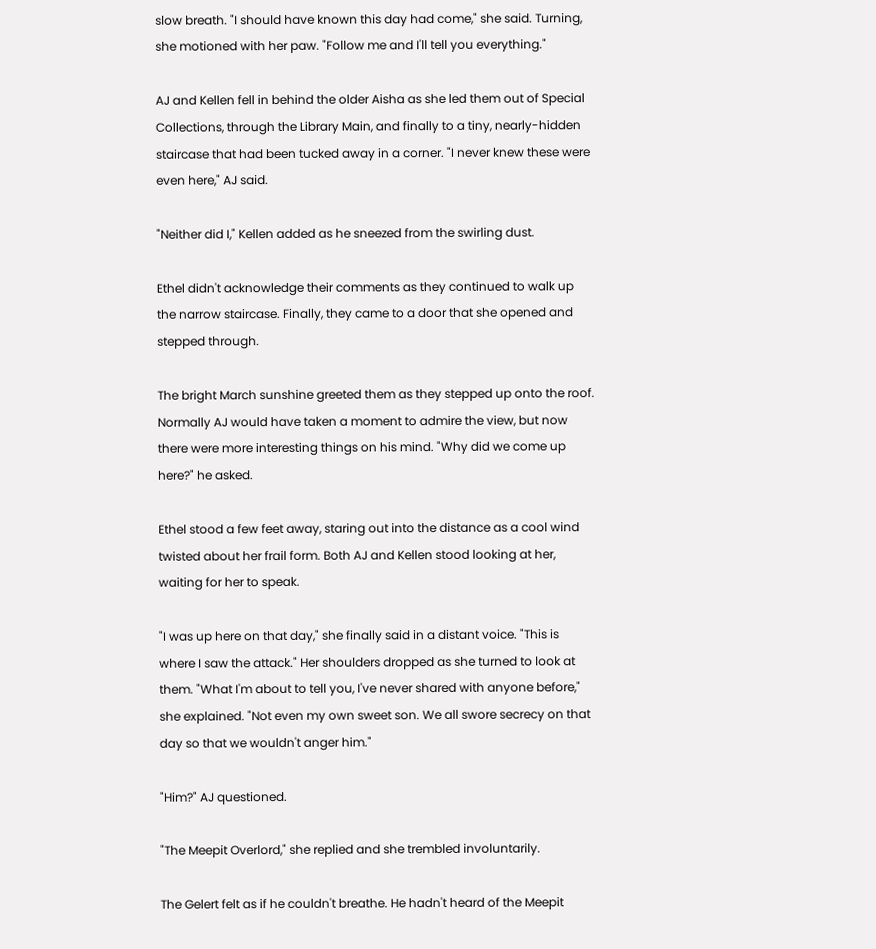slow breath. "I should have known this day had come," she said. Turning, she motioned with her paw. "Follow me and I'll tell you everything."

AJ and Kellen fell in behind the older Aisha as she led them out of Special Collections, through the Library Main, and finally to a tiny, nearly-hidden staircase that had been tucked away in a corner. "I never knew these were even here," AJ said.

"Neither did I," Kellen added as he sneezed from the swirling dust.

Ethel didn't acknowledge their comments as they continued to walk up the narrow staircase. Finally, they came to a door that she opened and stepped through.

The bright March sunshine greeted them as they stepped up onto the roof. Normally AJ would have taken a moment to admire the view, but now there were more interesting things on his mind. "Why did we come up here?" he asked.

Ethel stood a few feet away, staring out into the distance as a cool wind twisted about her frail form. Both AJ and Kellen stood looking at her, waiting for her to speak.

"I was up here on that day," she finally said in a distant voice. "This is where I saw the attack." Her shoulders dropped as she turned to look at them. "What I'm about to tell you, I've never shared with anyone before," she explained. "Not even my own sweet son. We all swore secrecy on that day so that we wouldn't anger him."

"Him?" AJ questioned.

"The Meepit Overlord," she replied and she trembled involuntarily.

The Gelert felt as if he couldn't breathe. He hadn't heard of the Meepit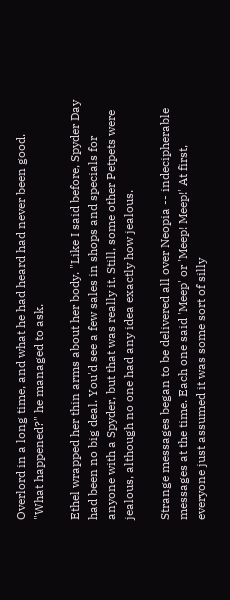Overlord in a long time, and what he had heard had never been good. "What happened?" he managed to ask.

Ethel wrapped her thin arms about her body. "Like I said before, Spyder Day had been no big deal. You'd see a few sales in shops and specials for anyone with a Spyder, but that was really it. Still, some other Petpets were jealous, although no one had any idea exactly how jealous.

Strange messages began to be delivered all over Neopia -- indecipherable messages at the time. Each one said 'Meep' or 'Meep! Meep!' At first, everyone just assumed it was some sort of silly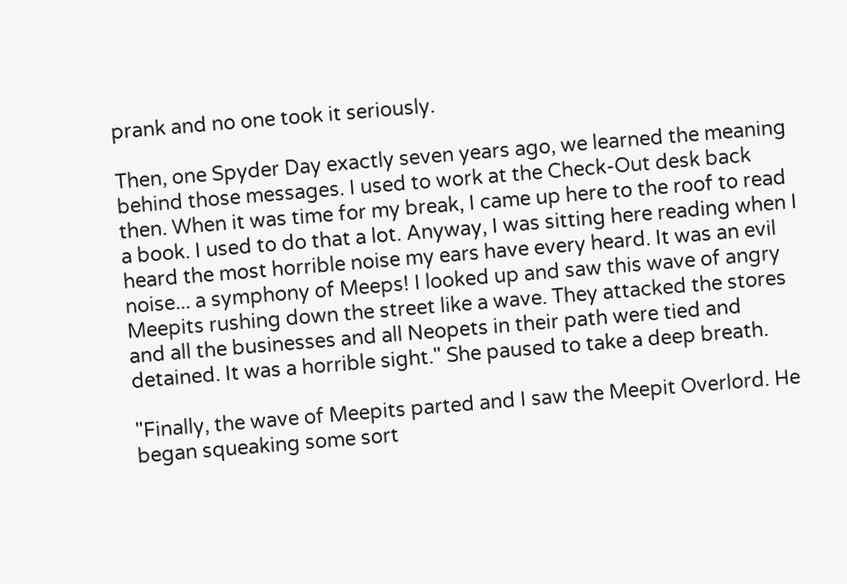prank and no one took it seriously.

Then, one Spyder Day exactly seven years ago, we learned the meaning behind those messages. I used to work at the Check-Out desk back then. When it was time for my break, I came up here to the roof to read a book. I used to do that a lot. Anyway, I was sitting here reading when I heard the most horrible noise my ears have every heard. It was an evil noise... a symphony of Meeps! I looked up and saw this wave of angry Meepits rushing down the street like a wave. They attacked the stores and all the businesses and all Neopets in their path were tied and detained. It was a horrible sight." She paused to take a deep breath.

"Finally, the wave of Meepits parted and I saw the Meepit Overlord. He began squeaking some sort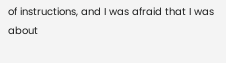of instructions, and I was afraid that I was about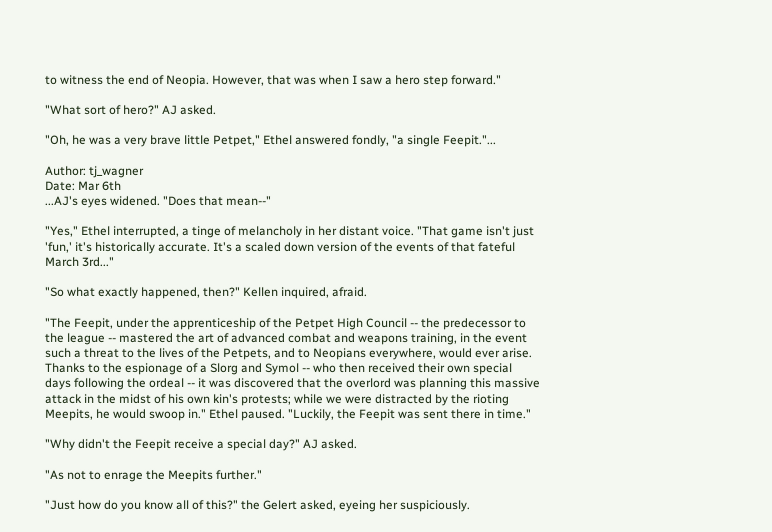to witness the end of Neopia. However, that was when I saw a hero step forward."

"What sort of hero?" AJ asked.

"Oh, he was a very brave little Petpet," Ethel answered fondly, "a single Feepit."...

Author: tj_wagner
Date: Mar 6th
...AJ's eyes widened. "Does that mean--"

"Yes," Ethel interrupted, a tinge of melancholy in her distant voice. "That game isn't just 'fun,' it's historically accurate. It's a scaled down version of the events of that fateful March 3rd..."

"So what exactly happened, then?" Kellen inquired, afraid.

"The Feepit, under the apprenticeship of the Petpet High Council -- the predecessor to the league -- mastered the art of advanced combat and weapons training, in the event such a threat to the lives of the Petpets, and to Neopians everywhere, would ever arise. Thanks to the espionage of a Slorg and Symol -- who then received their own special days following the ordeal -- it was discovered that the overlord was planning this massive attack in the midst of his own kin's protests; while we were distracted by the rioting Meepits, he would swoop in." Ethel paused. "Luckily, the Feepit was sent there in time."

"Why didn't the Feepit receive a special day?" AJ asked.

"As not to enrage the Meepits further."

"Just how do you know all of this?" the Gelert asked, eyeing her suspiciously.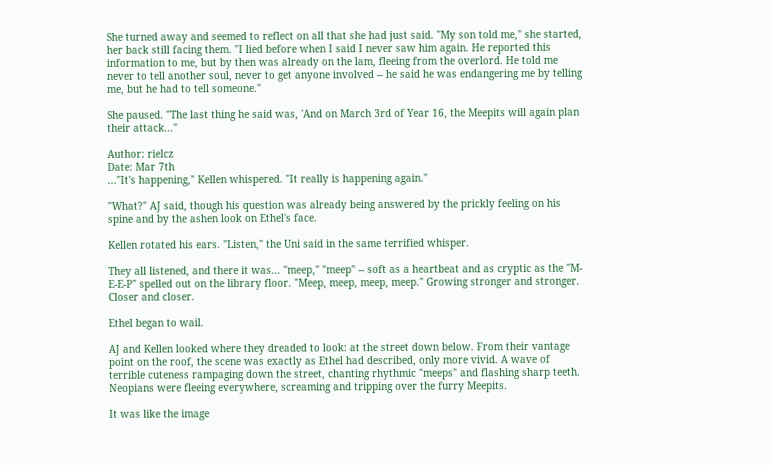She turned away and seemed to reflect on all that she had just said. "My son told me," she started, her back still facing them. "I lied before when I said I never saw him again. He reported this information to me, but by then was already on the lam, fleeing from the overlord. He told me never to tell another soul, never to get anyone involved -- he said he was endangering me by telling me, but he had to tell someone."

She paused. "The last thing he said was, 'And on March 3rd of Year 16, the Meepits will again plan their attack..."

Author: rielcz
Date: Mar 7th
..."It's happening," Kellen whispered. "It really is happening again."

"What?" AJ said, though his question was already being answered by the prickly feeling on his spine and by the ashen look on Ethel's face.

Kellen rotated his ears. "Listen," the Uni said in the same terrified whisper.

They all listened, and there it was... "meep," "meep" -- soft as a heartbeat and as cryptic as the "M-E-E-P" spelled out on the library floor. "Meep, meep, meep, meep." Growing stronger and stronger. Closer and closer.

Ethel began to wail.

AJ and Kellen looked where they dreaded to look: at the street down below. From their vantage point on the roof, the scene was exactly as Ethel had described, only more vivid. A wave of terrible cuteness rampaging down the street, chanting rhythmic "meeps" and flashing sharp teeth. Neopians were fleeing everywhere, screaming and tripping over the furry Meepits.

It was like the image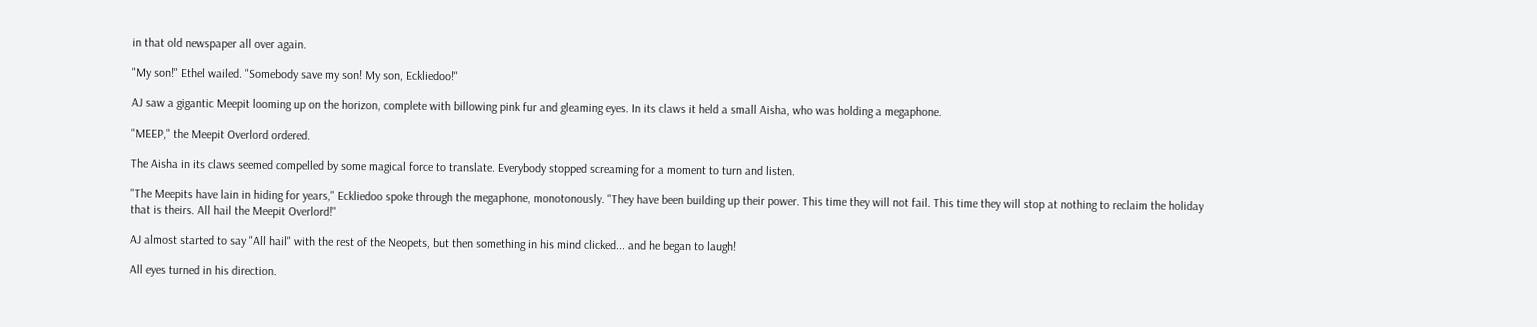in that old newspaper all over again.

"My son!" Ethel wailed. "Somebody save my son! My son, Eckliedoo!"

AJ saw a gigantic Meepit looming up on the horizon, complete with billowing pink fur and gleaming eyes. In its claws it held a small Aisha, who was holding a megaphone.

"MEEP," the Meepit Overlord ordered.

The Aisha in its claws seemed compelled by some magical force to translate. Everybody stopped screaming for a moment to turn and listen.

"The Meepits have lain in hiding for years," Eckliedoo spoke through the megaphone, monotonously. "They have been building up their power. This time they will not fail. This time they will stop at nothing to reclaim the holiday that is theirs. All hail the Meepit Overlord!"

AJ almost started to say "All hail" with the rest of the Neopets, but then something in his mind clicked... and he began to laugh!

All eyes turned in his direction.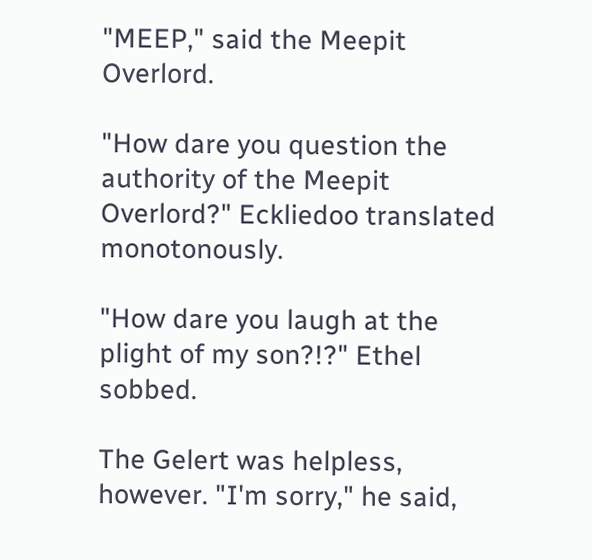"MEEP," said the Meepit Overlord.

"How dare you question the authority of the Meepit Overlord?" Eckliedoo translated monotonously.

"How dare you laugh at the plight of my son?!?" Ethel sobbed.

The Gelert was helpless, however. "I'm sorry," he said,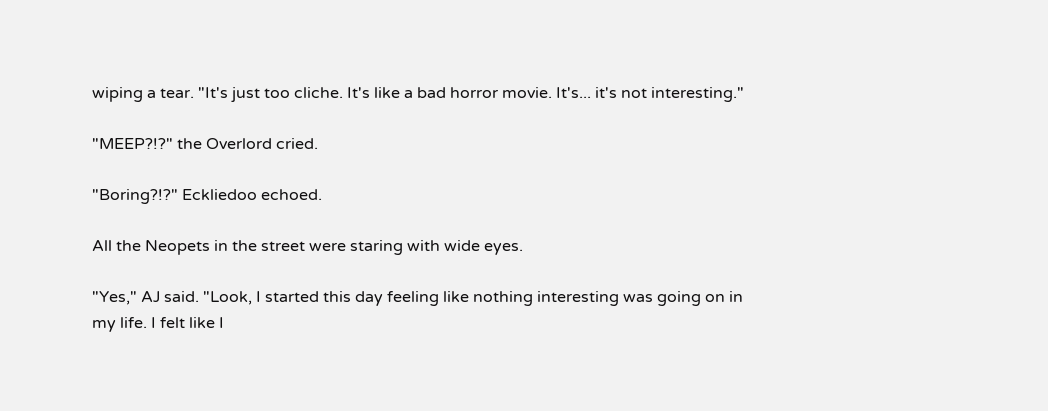wiping a tear. "It's just too cliche. It's like a bad horror movie. It's... it's not interesting."

"MEEP?!?" the Overlord cried.

"Boring?!?" Eckliedoo echoed.

All the Neopets in the street were staring with wide eyes.

"Yes," AJ said. "Look, I started this day feeling like nothing interesting was going on in my life. I felt like I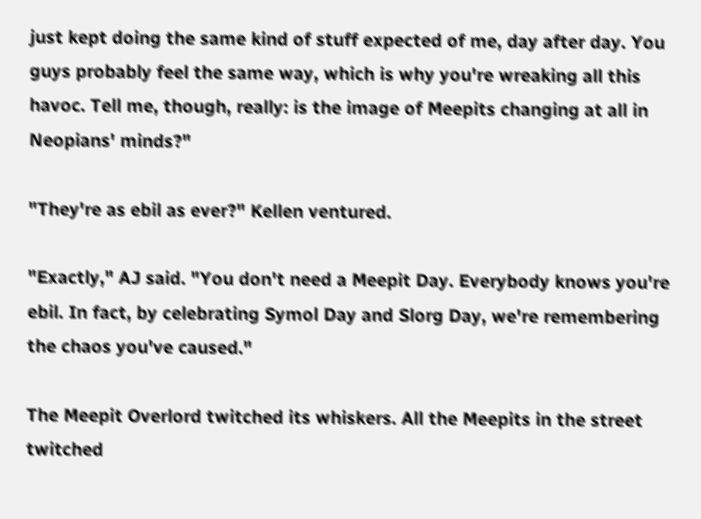just kept doing the same kind of stuff expected of me, day after day. You guys probably feel the same way, which is why you're wreaking all this havoc. Tell me, though, really: is the image of Meepits changing at all in Neopians' minds?"

"They're as ebil as ever?" Kellen ventured.

"Exactly," AJ said. "You don't need a Meepit Day. Everybody knows you're ebil. In fact, by celebrating Symol Day and Slorg Day, we're remembering the chaos you've caused."

The Meepit Overlord twitched its whiskers. All the Meepits in the street twitched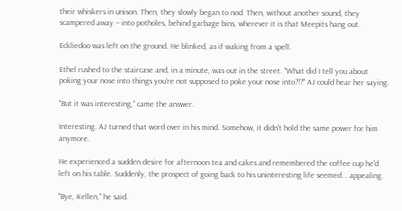their whiskers in unison. Then, they slowly began to nod. Then, without another sound, they scampered away -- into potholes, behind garbage bins, wherever it is that Meepits hang out.

Eckliedoo was left on the ground. He blinked, as if waking from a spell.

Ethel rushed to the staircase and, in a minute, was out in the street. "What did I tell you about poking your nose into things you're not supposed to poke your nose into?!?" AJ could hear her saying.

"But it was interesting," came the answer.

Interesting. AJ turned that word over in his mind. Somehow, it didn't hold the same power for him anymore.

He experienced a sudden desire for afternoon tea and cakes and remembered the coffee cup he'd left on his table. Suddenly, the prospect of going back to his uninteresting life seemed... appealing.

"Bye, Kellen," he said.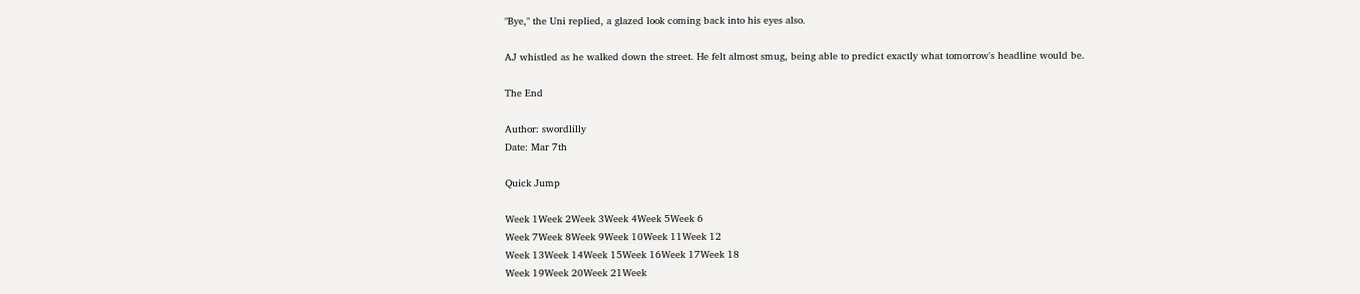"Bye," the Uni replied, a glazed look coming back into his eyes also.

AJ whistled as he walked down the street. He felt almost smug, being able to predict exactly what tomorrow's headline would be.

The End

Author: swordlilly
Date: Mar 7th

Quick Jump

Week 1Week 2Week 3Week 4Week 5Week 6
Week 7Week 8Week 9Week 10Week 11Week 12
Week 13Week 14Week 15Week 16Week 17Week 18
Week 19Week 20Week 21Week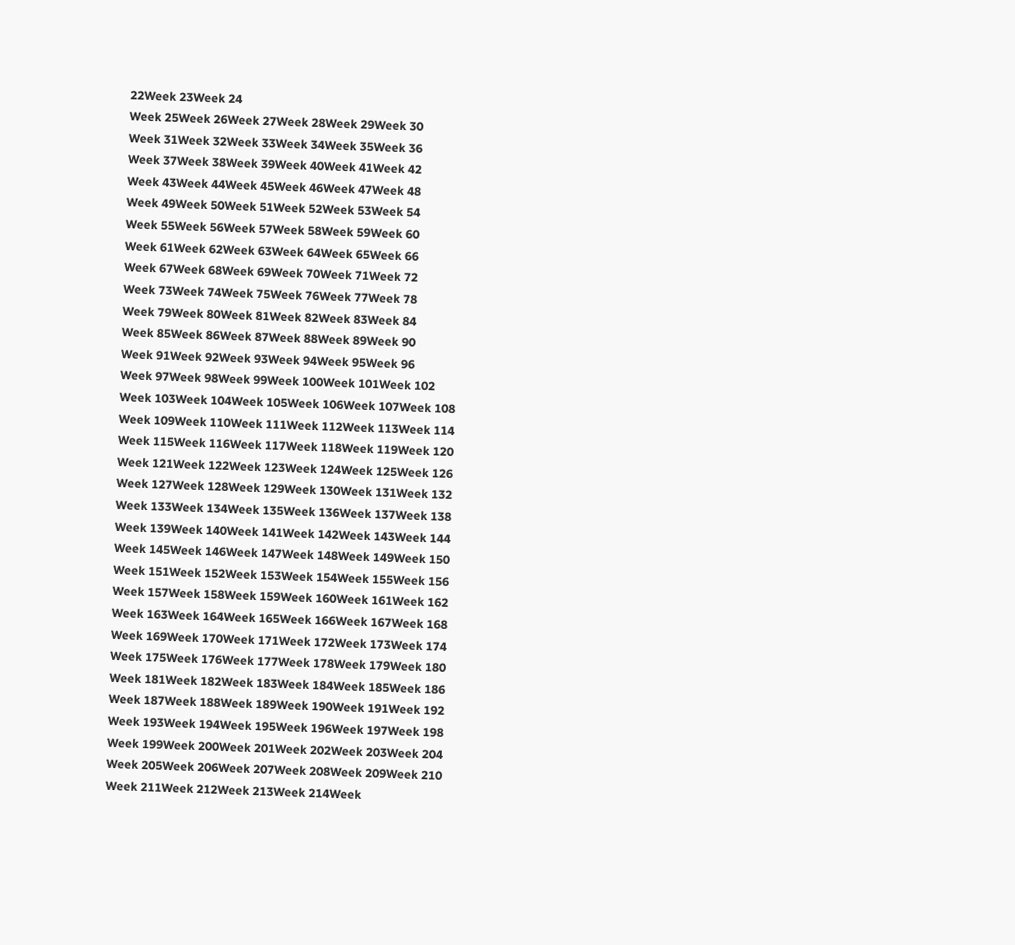22Week 23Week 24
Week 25Week 26Week 27Week 28Week 29Week 30
Week 31Week 32Week 33Week 34Week 35Week 36
Week 37Week 38Week 39Week 40Week 41Week 42
Week 43Week 44Week 45Week 46Week 47Week 48
Week 49Week 50Week 51Week 52Week 53Week 54
Week 55Week 56Week 57Week 58Week 59Week 60
Week 61Week 62Week 63Week 64Week 65Week 66
Week 67Week 68Week 69Week 70Week 71Week 72
Week 73Week 74Week 75Week 76Week 77Week 78
Week 79Week 80Week 81Week 82Week 83Week 84
Week 85Week 86Week 87Week 88Week 89Week 90
Week 91Week 92Week 93Week 94Week 95Week 96
Week 97Week 98Week 99Week 100Week 101Week 102
Week 103Week 104Week 105Week 106Week 107Week 108
Week 109Week 110Week 111Week 112Week 113Week 114
Week 115Week 116Week 117Week 118Week 119Week 120
Week 121Week 122Week 123Week 124Week 125Week 126
Week 127Week 128Week 129Week 130Week 131Week 132
Week 133Week 134Week 135Week 136Week 137Week 138
Week 139Week 140Week 141Week 142Week 143Week 144
Week 145Week 146Week 147Week 148Week 149Week 150
Week 151Week 152Week 153Week 154Week 155Week 156
Week 157Week 158Week 159Week 160Week 161Week 162
Week 163Week 164Week 165Week 166Week 167Week 168
Week 169Week 170Week 171Week 172Week 173Week 174
Week 175Week 176Week 177Week 178Week 179Week 180
Week 181Week 182Week 183Week 184Week 185Week 186
Week 187Week 188Week 189Week 190Week 191Week 192
Week 193Week 194Week 195Week 196Week 197Week 198
Week 199Week 200Week 201Week 202Week 203Week 204
Week 205Week 206Week 207Week 208Week 209Week 210
Week 211Week 212Week 213Week 214Week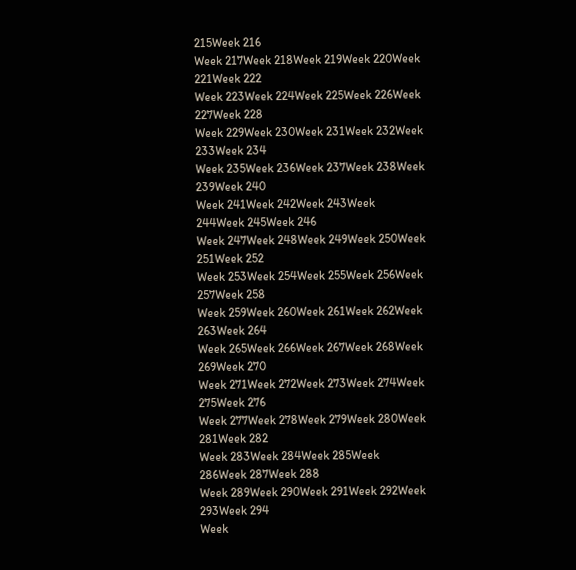215Week 216
Week 217Week 218Week 219Week 220Week 221Week 222
Week 223Week 224Week 225Week 226Week 227Week 228
Week 229Week 230Week 231Week 232Week 233Week 234
Week 235Week 236Week 237Week 238Week 239Week 240
Week 241Week 242Week 243Week 244Week 245Week 246
Week 247Week 248Week 249Week 250Week 251Week 252
Week 253Week 254Week 255Week 256Week 257Week 258
Week 259Week 260Week 261Week 262Week 263Week 264
Week 265Week 266Week 267Week 268Week 269Week 270
Week 271Week 272Week 273Week 274Week 275Week 276
Week 277Week 278Week 279Week 280Week 281Week 282
Week 283Week 284Week 285Week 286Week 287Week 288
Week 289Week 290Week 291Week 292Week 293Week 294
Week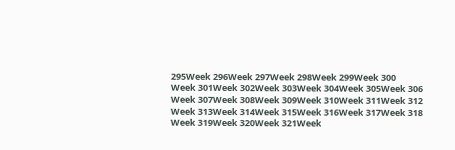295Week 296Week 297Week 298Week 299Week 300
Week 301Week 302Week 303Week 304Week 305Week 306
Week 307Week 308Week 309Week 310Week 311Week 312
Week 313Week 314Week 315Week 316Week 317Week 318
Week 319Week 320Week 321Week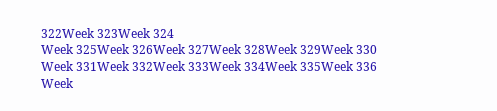322Week 323Week 324
Week 325Week 326Week 327Week 328Week 329Week 330
Week 331Week 332Week 333Week 334Week 335Week 336
Week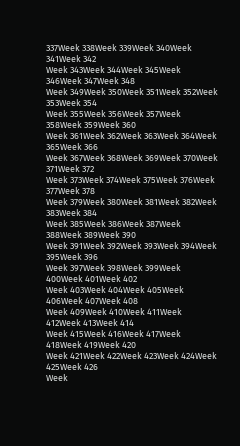337Week 338Week 339Week 340Week 341Week 342
Week 343Week 344Week 345Week 346Week 347Week 348
Week 349Week 350Week 351Week 352Week 353Week 354
Week 355Week 356Week 357Week 358Week 359Week 360
Week 361Week 362Week 363Week 364Week 365Week 366
Week 367Week 368Week 369Week 370Week 371Week 372
Week 373Week 374Week 375Week 376Week 377Week 378
Week 379Week 380Week 381Week 382Week 383Week 384
Week 385Week 386Week 387Week 388Week 389Week 390
Week 391Week 392Week 393Week 394Week 395Week 396
Week 397Week 398Week 399Week 400Week 401Week 402
Week 403Week 404Week 405Week 406Week 407Week 408
Week 409Week 410Week 411Week 412Week 413Week 414
Week 415Week 416Week 417Week 418Week 419Week 420
Week 421Week 422Week 423Week 424Week 425Week 426
Week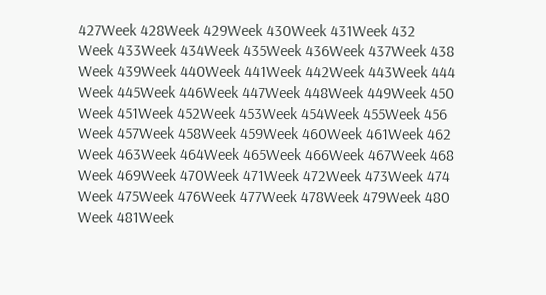427Week 428Week 429Week 430Week 431Week 432
Week 433Week 434Week 435Week 436Week 437Week 438
Week 439Week 440Week 441Week 442Week 443Week 444
Week 445Week 446Week 447Week 448Week 449Week 450
Week 451Week 452Week 453Week 454Week 455Week 456
Week 457Week 458Week 459Week 460Week 461Week 462
Week 463Week 464Week 465Week 466Week 467Week 468
Week 469Week 470Week 471Week 472Week 473Week 474
Week 475Week 476Week 477Week 478Week 479Week 480
Week 481Week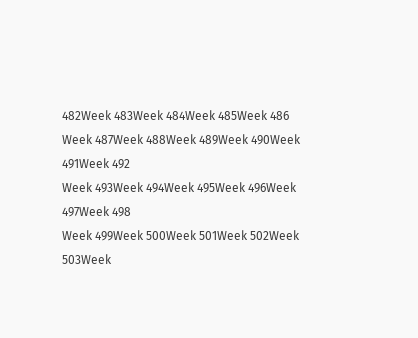482Week 483Week 484Week 485Week 486
Week 487Week 488Week 489Week 490Week 491Week 492
Week 493Week 494Week 495Week 496Week 497Week 498
Week 499Week 500Week 501Week 502Week 503Week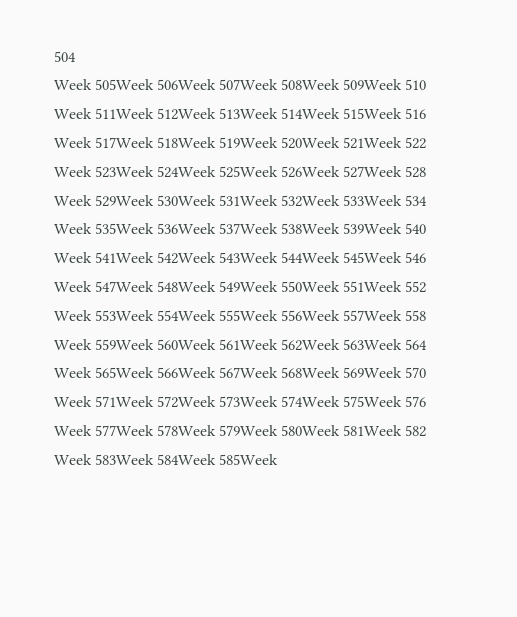504
Week 505Week 506Week 507Week 508Week 509Week 510
Week 511Week 512Week 513Week 514Week 515Week 516
Week 517Week 518Week 519Week 520Week 521Week 522
Week 523Week 524Week 525Week 526Week 527Week 528
Week 529Week 530Week 531Week 532Week 533Week 534
Week 535Week 536Week 537Week 538Week 539Week 540
Week 541Week 542Week 543Week 544Week 545Week 546
Week 547Week 548Week 549Week 550Week 551Week 552
Week 553Week 554Week 555Week 556Week 557Week 558
Week 559Week 560Week 561Week 562Week 563Week 564
Week 565Week 566Week 567Week 568Week 569Week 570
Week 571Week 572Week 573Week 574Week 575Week 576
Week 577Week 578Week 579Week 580Week 581Week 582
Week 583Week 584Week 585Week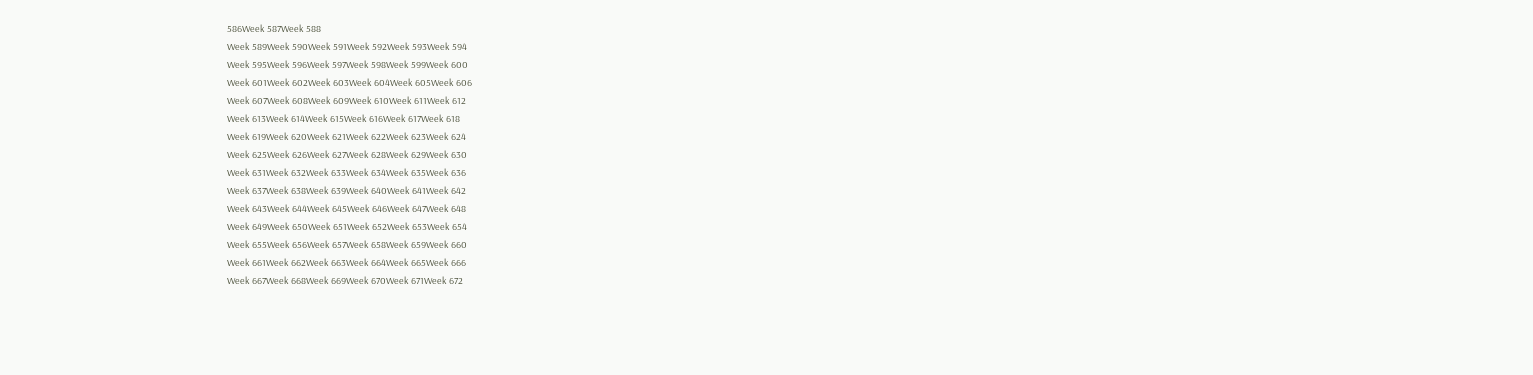586Week 587Week 588
Week 589Week 590Week 591Week 592Week 593Week 594
Week 595Week 596Week 597Week 598Week 599Week 600
Week 601Week 602Week 603Week 604Week 605Week 606
Week 607Week 608Week 609Week 610Week 611Week 612
Week 613Week 614Week 615Week 616Week 617Week 618
Week 619Week 620Week 621Week 622Week 623Week 624
Week 625Week 626Week 627Week 628Week 629Week 630
Week 631Week 632Week 633Week 634Week 635Week 636
Week 637Week 638Week 639Week 640Week 641Week 642
Week 643Week 644Week 645Week 646Week 647Week 648
Week 649Week 650Week 651Week 652Week 653Week 654
Week 655Week 656Week 657Week 658Week 659Week 660
Week 661Week 662Week 663Week 664Week 665Week 666
Week 667Week 668Week 669Week 670Week 671Week 672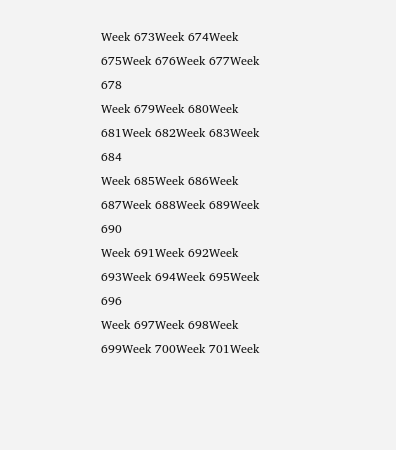Week 673Week 674Week 675Week 676Week 677Week 678
Week 679Week 680Week 681Week 682Week 683Week 684
Week 685Week 686Week 687Week 688Week 689Week 690
Week 691Week 692Week 693Week 694Week 695Week 696
Week 697Week 698Week 699Week 700Week 701Week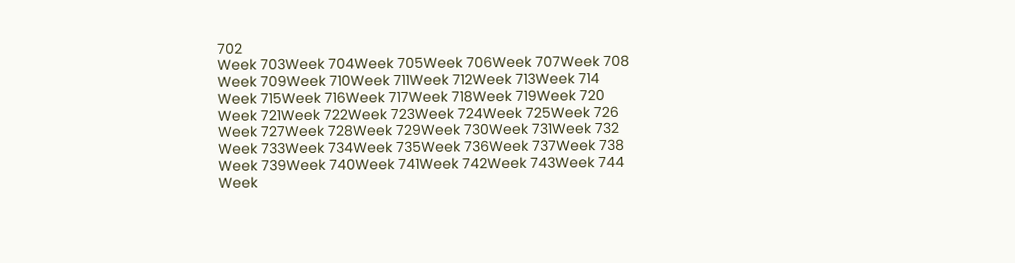702
Week 703Week 704Week 705Week 706Week 707Week 708
Week 709Week 710Week 711Week 712Week 713Week 714
Week 715Week 716Week 717Week 718Week 719Week 720
Week 721Week 722Week 723Week 724Week 725Week 726
Week 727Week 728Week 729Week 730Week 731Week 732
Week 733Week 734Week 735Week 736Week 737Week 738
Week 739Week 740Week 741Week 742Week 743Week 744
Week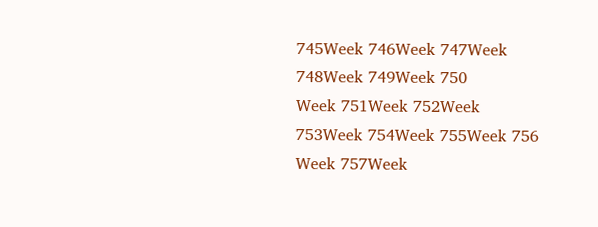745Week 746Week 747Week 748Week 749Week 750
Week 751Week 752Week 753Week 754Week 755Week 756
Week 757Week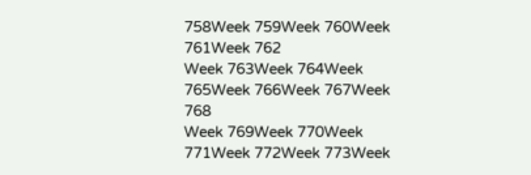758Week 759Week 760Week 761Week 762
Week 763Week 764Week 765Week 766Week 767Week 768
Week 769Week 770Week 771Week 772Week 773Week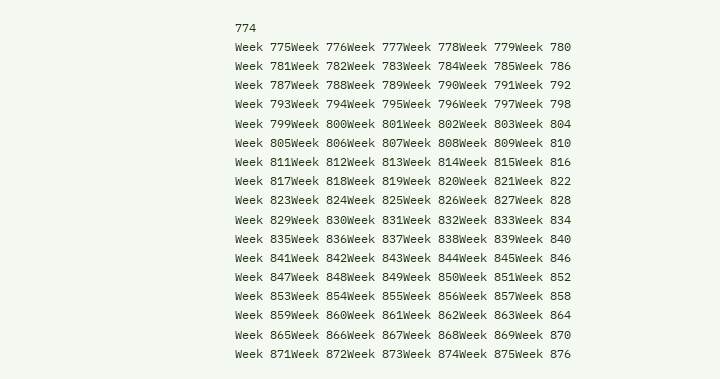774
Week 775Week 776Week 777Week 778Week 779Week 780
Week 781Week 782Week 783Week 784Week 785Week 786
Week 787Week 788Week 789Week 790Week 791Week 792
Week 793Week 794Week 795Week 796Week 797Week 798
Week 799Week 800Week 801Week 802Week 803Week 804
Week 805Week 806Week 807Week 808Week 809Week 810
Week 811Week 812Week 813Week 814Week 815Week 816
Week 817Week 818Week 819Week 820Week 821Week 822
Week 823Week 824Week 825Week 826Week 827Week 828
Week 829Week 830Week 831Week 832Week 833Week 834
Week 835Week 836Week 837Week 838Week 839Week 840
Week 841Week 842Week 843Week 844Week 845Week 846
Week 847Week 848Week 849Week 850Week 851Week 852
Week 853Week 854Week 855Week 856Week 857Week 858
Week 859Week 860Week 861Week 862Week 863Week 864
Week 865Week 866Week 867Week 868Week 869Week 870
Week 871Week 872Week 873Week 874Week 875Week 876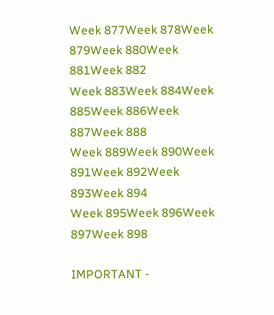Week 877Week 878Week 879Week 880Week 881Week 882
Week 883Week 884Week 885Week 886Week 887Week 888
Week 889Week 890Week 891Week 892Week 893Week 894
Week 895Week 896Week 897Week 898

IMPORTANT -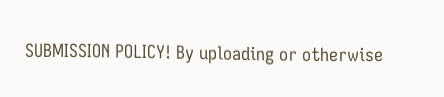SUBMISSION POLICY! By uploading or otherwise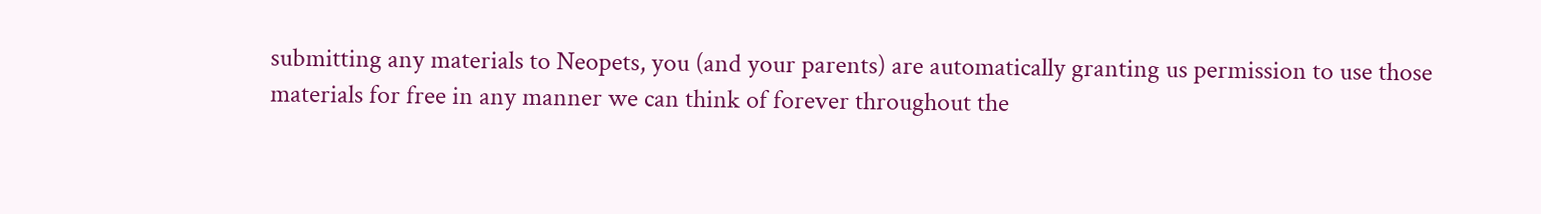submitting any materials to Neopets, you (and your parents) are automatically granting us permission to use those materials for free in any manner we can think of forever throughout the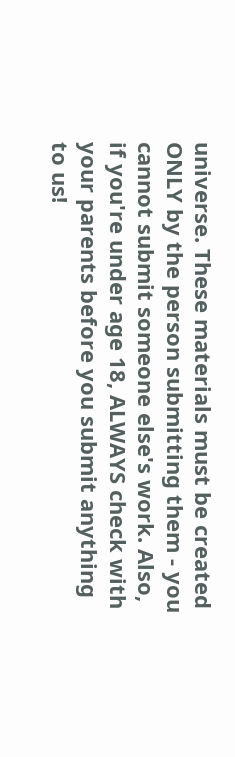universe. These materials must be created ONLY by the person submitting them - you cannot submit someone else's work. Also, if you're under age 18, ALWAYS check with your parents before you submit anything to us!